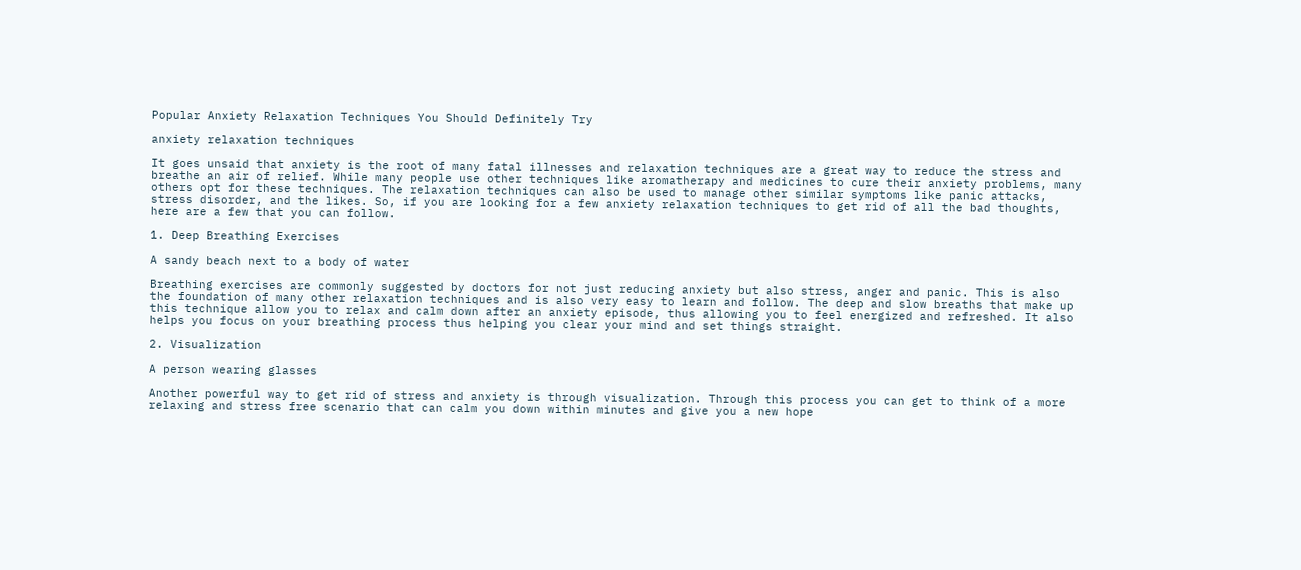Popular Anxiety Relaxation Techniques You Should Definitely Try

anxiety relaxation techniques

It goes unsaid that anxiety is the root of many fatal illnesses and relaxation techniques are a great way to reduce the stress and breathe an air of relief. While many people use other techniques like aromatherapy and medicines to cure their anxiety problems, many others opt for these techniques. The relaxation techniques can also be used to manage other similar symptoms like panic attacks, stress disorder, and the likes. So, if you are looking for a few anxiety relaxation techniques to get rid of all the bad thoughts, here are a few that you can follow.

1. Deep Breathing Exercises

A sandy beach next to a body of water

Breathing exercises are commonly suggested by doctors for not just reducing anxiety but also stress, anger and panic. This is also the foundation of many other relaxation techniques and is also very easy to learn and follow. The deep and slow breaths that make up this technique allow you to relax and calm down after an anxiety episode, thus allowing you to feel energized and refreshed. It also helps you focus on your breathing process thus helping you clear your mind and set things straight.

2. Visualization

A person wearing glasses

Another powerful way to get rid of stress and anxiety is through visualization. Through this process you can get to think of a more relaxing and stress free scenario that can calm you down within minutes and give you a new hope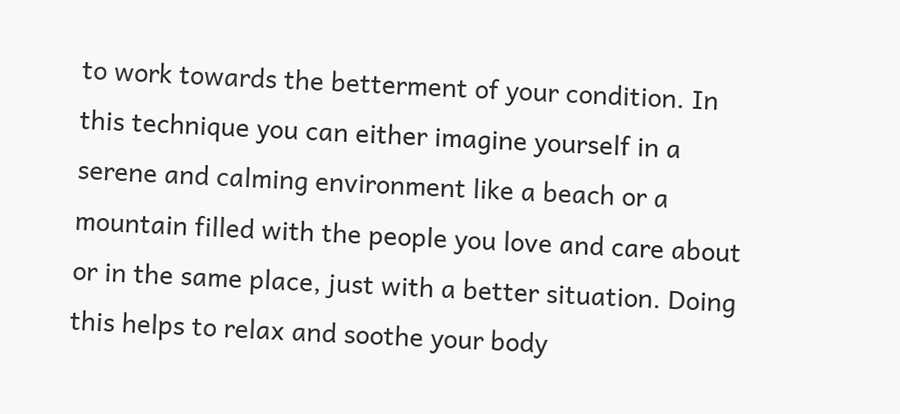to work towards the betterment of your condition. In this technique you can either imagine yourself in a serene and calming environment like a beach or a mountain filled with the people you love and care about or in the same place, just with a better situation. Doing this helps to relax and soothe your body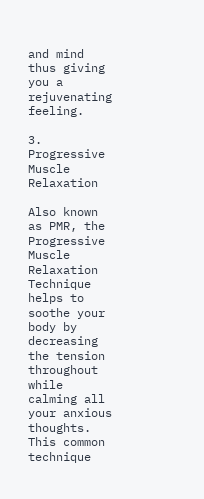and mind thus giving you a rejuvenating feeling.

3. Progressive Muscle Relaxation

Also known as PMR, the Progressive Muscle Relaxation Technique helps to soothe your body by decreasing the tension throughout while calming all your anxious thoughts. This common technique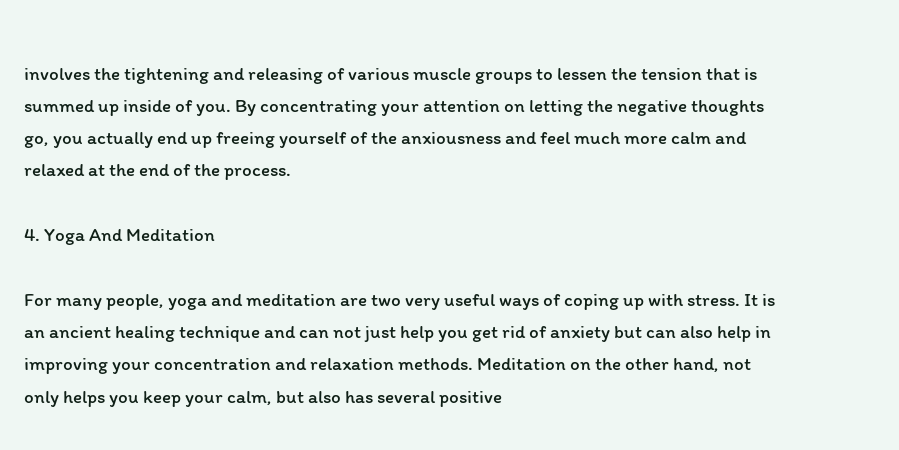involves the tightening and releasing of various muscle groups to lessen the tension that is summed up inside of you. By concentrating your attention on letting the negative thoughts go, you actually end up freeing yourself of the anxiousness and feel much more calm and relaxed at the end of the process.

4. Yoga And Meditation

For many people, yoga and meditation are two very useful ways of coping up with stress. It is an ancient healing technique and can not just help you get rid of anxiety but can also help in improving your concentration and relaxation methods. Meditation on the other hand, not only helps you keep your calm, but also has several positive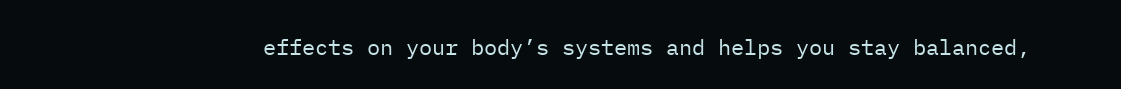effects on your body’s systems and helps you stay balanced,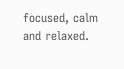focused, calm and relaxed.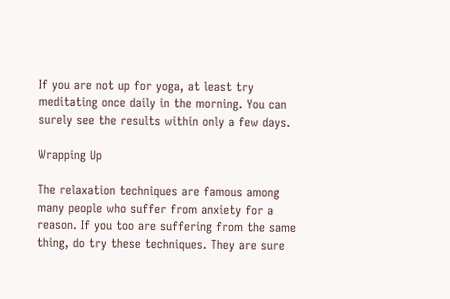If you are not up for yoga, at least try meditating once daily in the morning. You can surely see the results within only a few days.

Wrapping Up

The relaxation techniques are famous among many people who suffer from anxiety for a reason. If you too are suffering from the same thing, do try these techniques. They are sure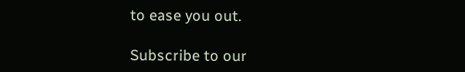to ease you out.

Subscribe to our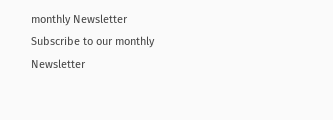monthly Newsletter
Subscribe to our monthly Newsletter